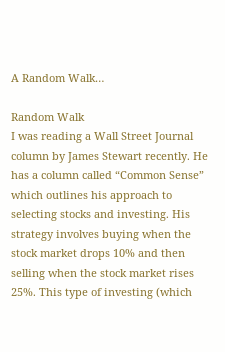A Random Walk…

Random Walk
I was reading a Wall Street Journal column by James Stewart recently. He has a column called “Common Sense” which outlines his approach to selecting stocks and investing. His strategy involves buying when the stock market drops 10% and then selling when the stock market rises 25%. This type of investing (which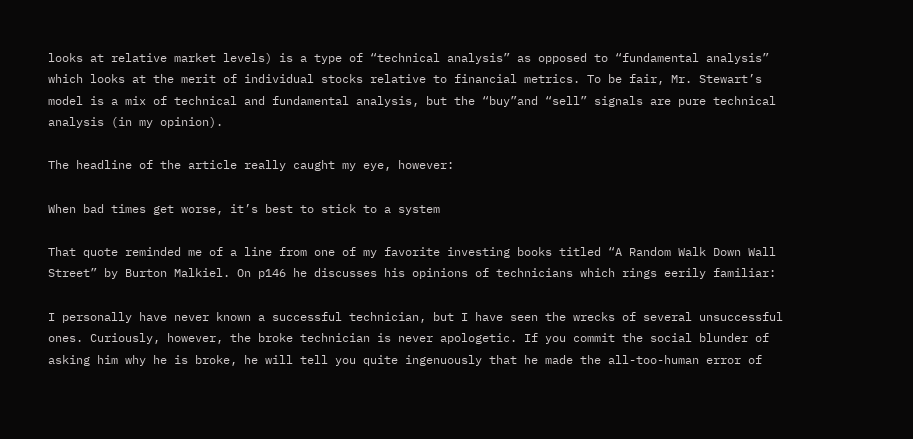looks at relative market levels) is a type of “technical analysis” as opposed to “fundamental analysis” which looks at the merit of individual stocks relative to financial metrics. To be fair, Mr. Stewart’s model is a mix of technical and fundamental analysis, but the “buy”and “sell” signals are pure technical analysis (in my opinion).

The headline of the article really caught my eye, however:

When bad times get worse, it’s best to stick to a system

That quote reminded me of a line from one of my favorite investing books titled “A Random Walk Down Wall Street” by Burton Malkiel. On p146 he discusses his opinions of technicians which rings eerily familiar:

I personally have never known a successful technician, but I have seen the wrecks of several unsuccessful ones. Curiously, however, the broke technician is never apologetic. If you commit the social blunder of asking him why he is broke, he will tell you quite ingenuously that he made the all-too-human error of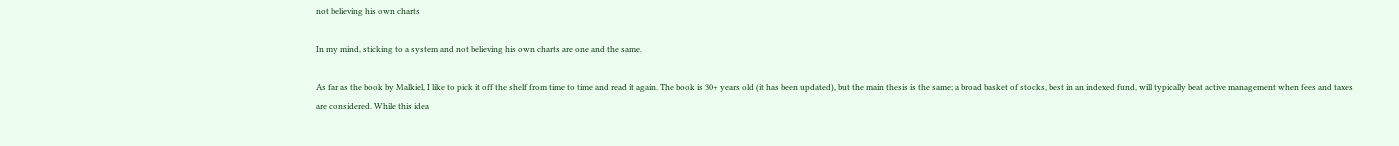not believing his own charts

In my mind, sticking to a system and not believing his own charts are one and the same.

As far as the book by Malkiel, I like to pick it off the shelf from time to time and read it again. The book is 30+ years old (it has been updated), but the main thesis is the same; a broad basket of stocks, best in an indexed fund, will typically beat active management when fees and taxes are considered. While this idea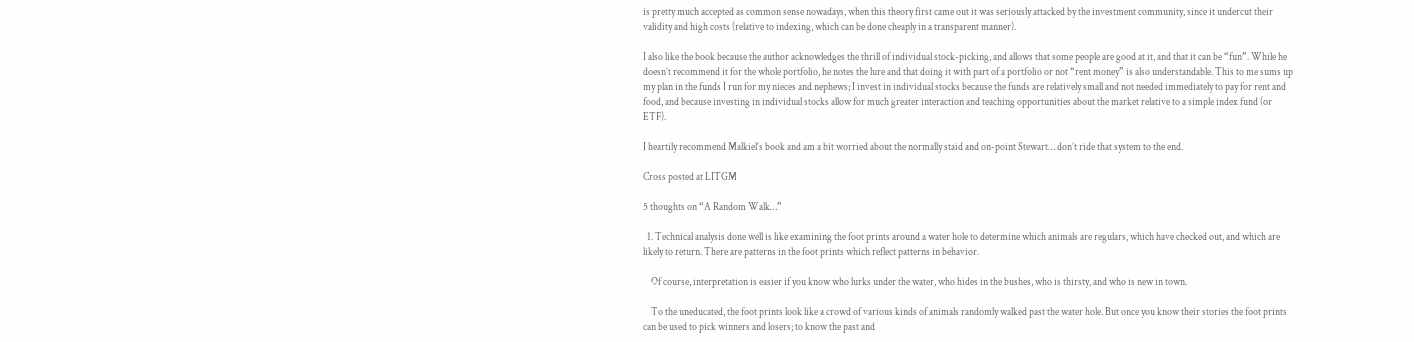is pretty much accepted as common sense nowadays, when this theory first came out it was seriously attacked by the investment community, since it undercut their validity and high costs (relative to indexing, which can be done cheaply in a transparent manner).

I also like the book because the author acknowledges the thrill of individual stock-picking, and allows that some people are good at it, and that it can be “fun”. While he doesn’t recommend it for the whole portfolio, he notes the lure and that doing it with part of a portfolio or not “rent money” is also understandable. This to me sums up my plan in the funds I run for my nieces and nephews; I invest in individual stocks because the funds are relatively small and not needed immediately to pay for rent and food, and because investing in individual stocks allow for much greater interaction and teaching opportunities about the market relative to a simple index fund (or ETF).

I heartily recommend Malkiel’s book and am a bit worried about the normally staid and on-point Stewart… don’t ride that system to the end.

Cross posted at LITGM

5 thoughts on “A Random Walk…”

  1. Technical analysis done well is like examining the foot prints around a water hole to determine which animals are regulars, which have checked out, and which are likely to return. There are patterns in the foot prints which reflect patterns in behavior.

    Of course, interpretation is easier if you know who lurks under the water, who hides in the bushes, who is thirsty, and who is new in town.

    To the uneducated, the foot prints look like a crowd of various kinds of animals randomly walked past the water hole. But once you know their stories the foot prints can be used to pick winners and losers; to know the past and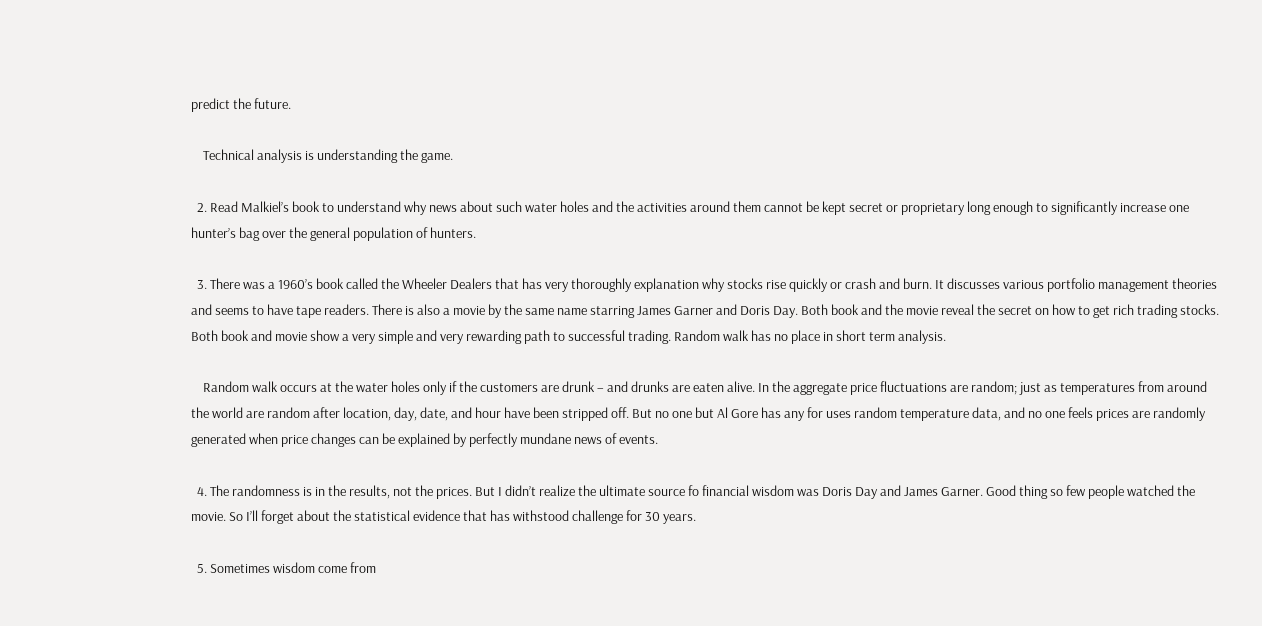predict the future.

    Technical analysis is understanding the game.

  2. Read Malkiel’s book to understand why news about such water holes and the activities around them cannot be kept secret or proprietary long enough to significantly increase one hunter’s bag over the general population of hunters.

  3. There was a 1960’s book called the Wheeler Dealers that has very thoroughly explanation why stocks rise quickly or crash and burn. It discusses various portfolio management theories and seems to have tape readers. There is also a movie by the same name starring James Garner and Doris Day. Both book and the movie reveal the secret on how to get rich trading stocks. Both book and movie show a very simple and very rewarding path to successful trading. Random walk has no place in short term analysis.

    Random walk occurs at the water holes only if the customers are drunk – and drunks are eaten alive. In the aggregate price fluctuations are random; just as temperatures from around the world are random after location, day, date, and hour have been stripped off. But no one but Al Gore has any for uses random temperature data, and no one feels prices are randomly generated when price changes can be explained by perfectly mundane news of events.

  4. The randomness is in the results, not the prices. But I didn’t realize the ultimate source fo financial wisdom was Doris Day and James Garner. Good thing so few people watched the movie. So I’ll forget about the statistical evidence that has withstood challenge for 30 years.

  5. Sometimes wisdom come from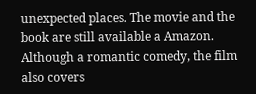unexpected places. The movie and the book are still available a Amazon. Although a romantic comedy, the film also covers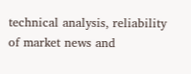technical analysis, reliability of market news and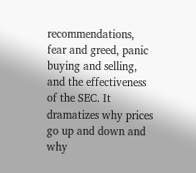recommendations, fear and greed, panic buying and selling, and the effectiveness of the SEC. It dramatizes why prices go up and down and why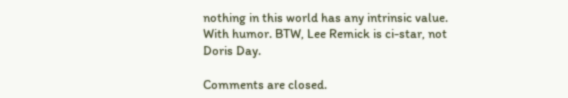nothing in this world has any intrinsic value. With humor. BTW, Lee Remick is ci-star, not Doris Day.

Comments are closed.